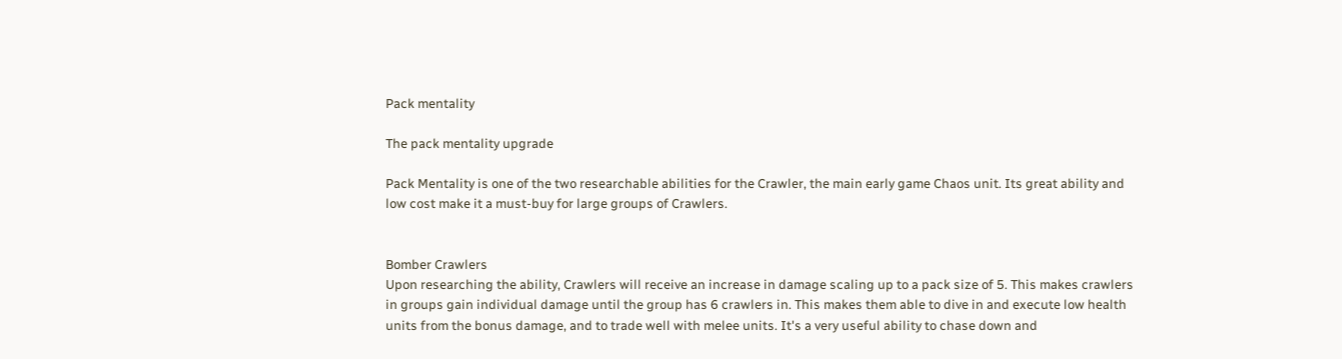Pack mentality

The pack mentality upgrade

Pack Mentality is one of the two researchable abilities for the Crawler, the main early game Chaos unit. Its great ability and low cost make it a must-buy for large groups of Crawlers.


Bomber Crawlers
Upon researching the ability, Crawlers will receive an increase in damage scaling up to a pack size of 5. This makes crawlers in groups gain individual damage until the group has 6 crawlers in. This makes them able to dive in and execute low health units from the bonus damage, and to trade well with melee units. It's a very useful ability to chase down and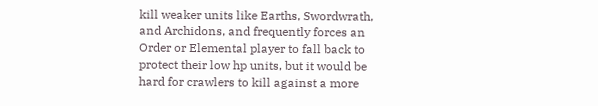kill weaker units like Earths, Swordwrath, and Archidons, and frequently forces an Order or Elemental player to fall back to protect their low hp units, but it would be hard for crawlers to kill against a more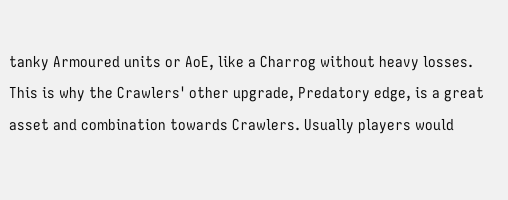tanky Armoured units or AoE, like a Charrog without heavy losses. This is why the Crawlers' other upgrade, Predatory edge, is a great asset and combination towards Crawlers. Usually players would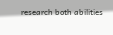research both abilities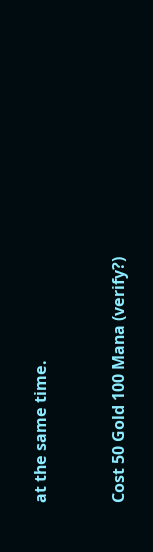at the same time.


Cost 50 Gold 100 Mana (verify?)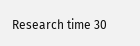Research time 30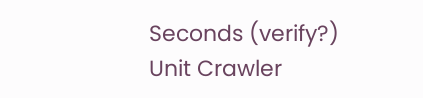Seconds (verify?)
Unit Crawler